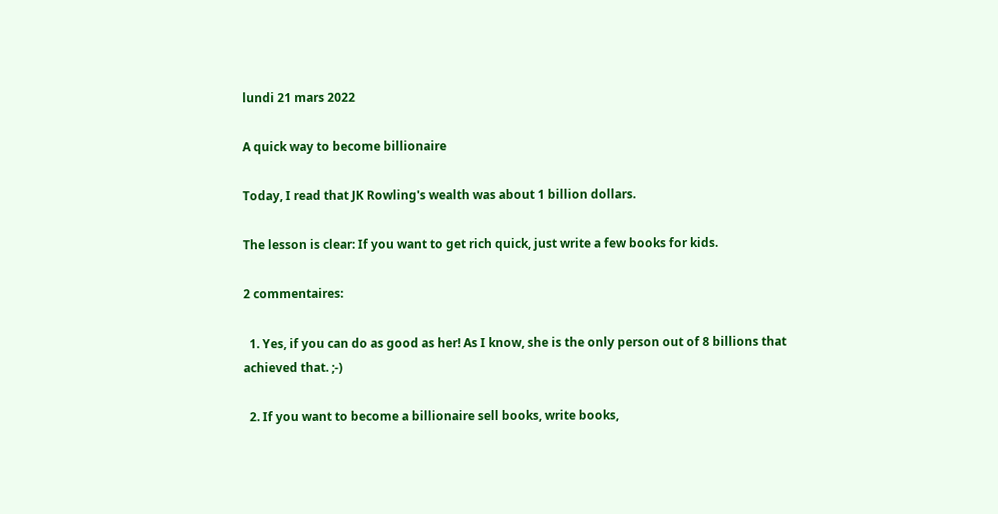lundi 21 mars 2022

A quick way to become billionaire

Today, I read that JK Rowling's wealth was about 1 billion dollars.

The lesson is clear: If you want to get rich quick, just write a few books for kids.

2 commentaires:

  1. Yes, if you can do as good as her! As I know, she is the only person out of 8 billions that achieved that. ;-)

  2. If you want to become a billionaire sell books, write books,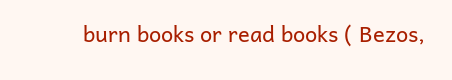burn books or read books ( Bezos,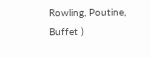Rowling, Poutine, Buffet )